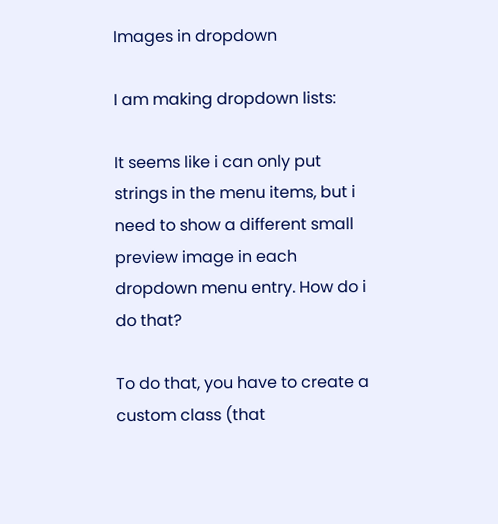Images in dropdown

I am making dropdown lists:

It seems like i can only put strings in the menu items, but i need to show a different small preview image in each dropdown menu entry. How do i do that?

To do that, you have to create a custom class (that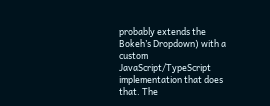probably extends the Bokeh’s Dropdown) with a custom JavaScript/TypeScript implementation that does that. The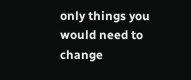only things you would need to change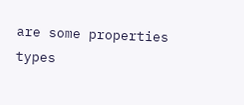are some properties types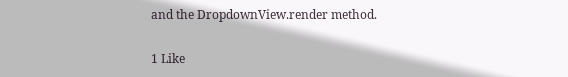and the DropdownView.render method.

1 Like